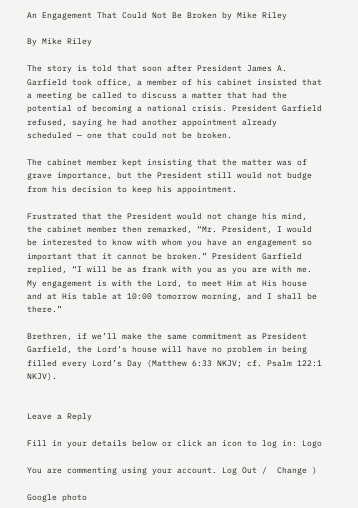An Engagement That Could Not Be Broken by Mike Riley

By Mike Riley

The story is told that soon after President James A. Garfield took office, a member of his cabinet insisted that a meeting be called to discuss a matter that had the potential of becoming a national crisis. President Garfield refused, saying he had another appointment already scheduled — one that could not be broken.

The cabinet member kept insisting that the matter was of grave importance, but the President still would not budge from his decision to keep his appointment.

Frustrated that the President would not change his mind, the cabinet member then remarked, “Mr. President, I would be interested to know with whom you have an engagement so important that it cannot be broken.” President Garfield replied, “I will be as frank with you as you are with me. My engagement is with the Lord, to meet Him at His house and at His table at 10:00 tomorrow morning, and I shall be there.”

Brethren, if we’ll make the same commitment as President Garfield, the Lord’s house will have no problem in being filled every Lord’s Day (Matthew 6:33 NKJV; cf. Psalm 122:1 NKJV).


Leave a Reply

Fill in your details below or click an icon to log in: Logo

You are commenting using your account. Log Out /  Change )

Google photo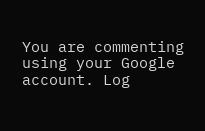You are commenting using your Google account. Log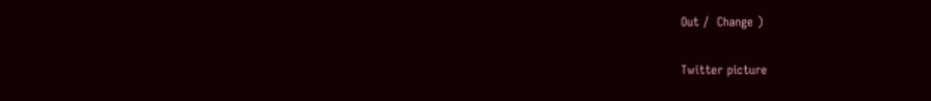Out /  Change )

Twitter picture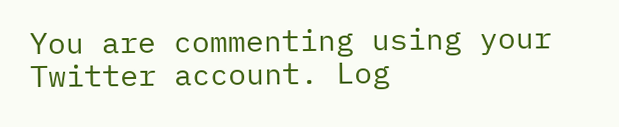You are commenting using your Twitter account. Log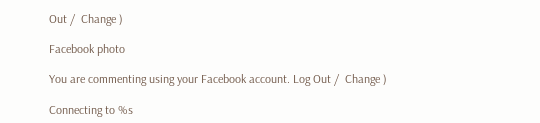Out /  Change )

Facebook photo

You are commenting using your Facebook account. Log Out /  Change )

Connecting to %s